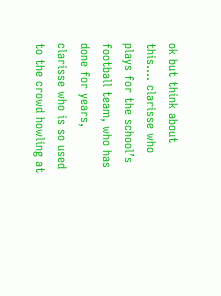ok but think about this…. clarisse who plays for the school’s football team, who has done for years, clarisse who is so used to the crowd howling at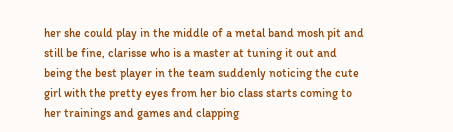her she could play in the middle of a metal band mosh pit and still be fine, clarisse who is a master at tuning it out and being the best player in the team suddenly noticing the cute girl with the pretty eyes from her bio class starts coming to her trainings and games and clapping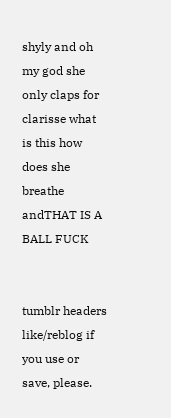shyly and oh my god she only claps for clarisse what is this how does she breathe andTHAT IS A BALL FUCK


tumblr headers like/reblog if you use or save, please.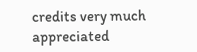credits very much appreciated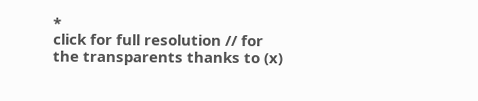*
click for full resolution // for the transparents thanks to (x)